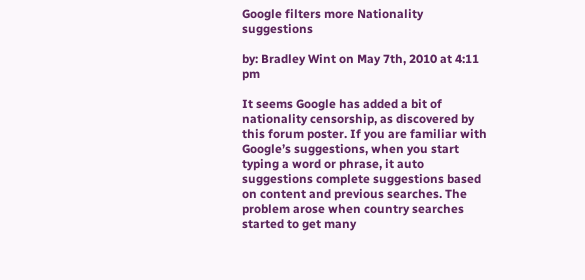Google filters more Nationality suggestions

by: Bradley Wint on May 7th, 2010 at 4:11 pm

It seems Google has added a bit of nationality censorship, as discovered by this forum poster. If you are familiar with Google’s suggestions, when you start typing a word or phrase, it auto suggestions complete suggestions based on content and previous searches. The problem arose when country searches started to get many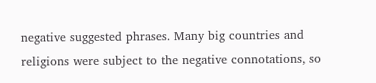negative suggested phrases. Many big countries and religions were subject to the negative connotations, so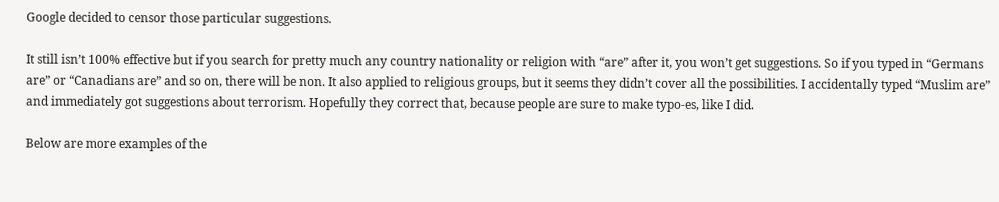Google decided to censor those particular suggestions.

It still isn’t 100% effective but if you search for pretty much any country nationality or religion with “are” after it, you won’t get suggestions. So if you typed in “Germans are” or “Canadians are” and so on, there will be non. It also applied to religious groups, but it seems they didn’t cover all the possibilities. I accidentally typed “Muslim are” and immediately got suggestions about terrorism. Hopefully they correct that, because people are sure to make typo-es, like I did.

Below are more examples of the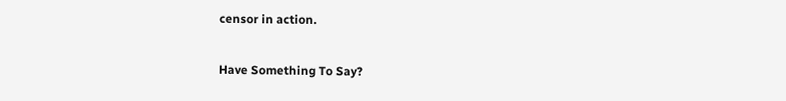censor in action.

Have Something To Say?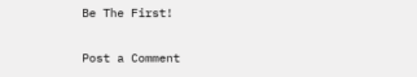Be The First!

Post a Comment